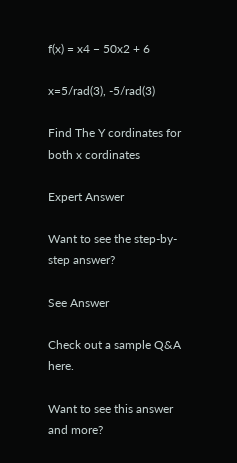f(x) = x4 − 50x2 + 6

x=5/rad(3), -5/rad(3)

Find The Y cordinates for both x cordinates

Expert Answer

Want to see the step-by-step answer?

See Answer

Check out a sample Q&A here.

Want to see this answer and more?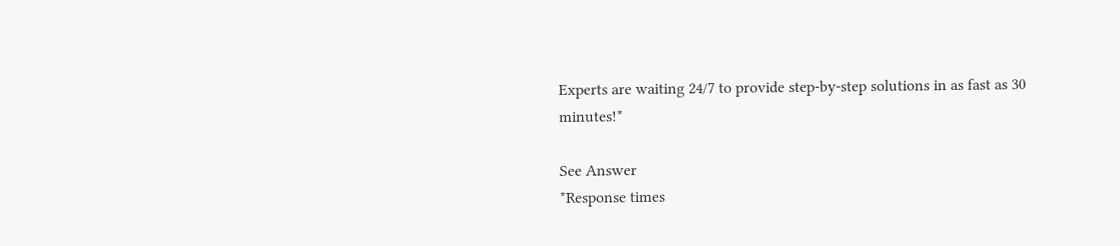Experts are waiting 24/7 to provide step-by-step solutions in as fast as 30 minutes!*

See Answer
*Response times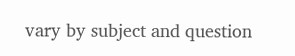vary by subject and question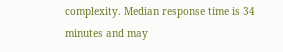complexity. Median response time is 34 minutes and may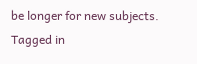be longer for new subjects.
Tagged in